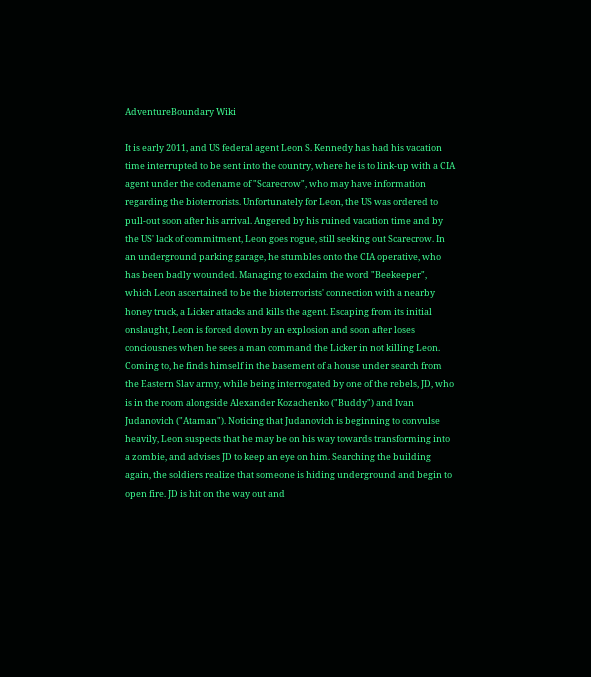AdventureBoundary Wiki

It is early 2011, and US federal agent Leon S. Kennedy has had his vacation time interrupted to be sent into the country, where he is to link-up with a CIA agent under the codename of "Scarecrow", who may have information regarding the bioterrorists. Unfortunately for Leon, the US was ordered to pull-out soon after his arrival. Angered by his ruined vacation time and by the US' lack of commitment, Leon goes rogue, still seeking out Scarecrow. In an underground parking garage, he stumbles onto the CIA operative, who has been badly wounded. Managing to exclaim the word "Beekeeper", which Leon ascertained to be the bioterrorists' connection with a nearby honey truck, a Licker attacks and kills the agent. Escaping from its initial onslaught, Leon is forced down by an explosion and soon after loses conciousnes when he sees a man command the Licker in not killing Leon. Coming to, he finds himself in the basement of a house under search from the Eastern Slav army, while being interrogated by one of the rebels, JD, who is in the room alongside Alexander Kozachenko ("Buddy") and Ivan Judanovich ("Ataman"). Noticing that Judanovich is beginning to convulse heavily, Leon suspects that he may be on his way towards transforming into a zombie, and advises JD to keep an eye on him. Searching the building again, the soldiers realize that someone is hiding underground and begin to open fire. JD is hit on the way out and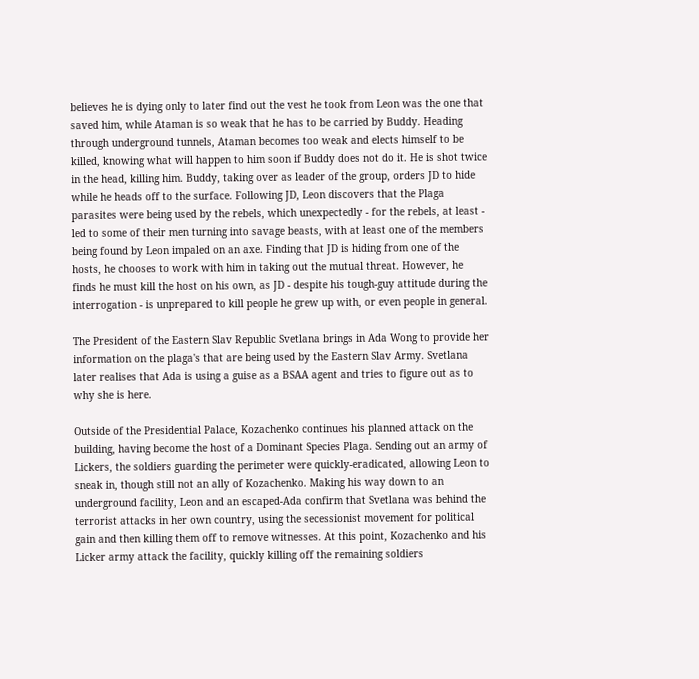believes he is dying only to later find out the vest he took from Leon was the one that saved him, while Ataman is so weak that he has to be carried by Buddy. Heading through underground tunnels, Ataman becomes too weak and elects himself to be killed, knowing what will happen to him soon if Buddy does not do it. He is shot twice in the head, killing him. Buddy, taking over as leader of the group, orders JD to hide while he heads off to the surface. Following JD, Leon discovers that the Plaga parasites were being used by the rebels, which unexpectedly - for the rebels, at least - led to some of their men turning into savage beasts, with at least one of the members being found by Leon impaled on an axe. Finding that JD is hiding from one of the hosts, he chooses to work with him in taking out the mutual threat. However, he finds he must kill the host on his own, as JD - despite his tough-guy attitude during the interrogation - is unprepared to kill people he grew up with, or even people in general.

The President of the Eastern Slav Republic Svetlana brings in Ada Wong to provide her information on the plaga's that are being used by the Eastern Slav Army. Svetlana later realises that Ada is using a guise as a BSAA agent and tries to figure out as to why she is here.

Outside of the Presidential Palace, Kozachenko continues his planned attack on the building, having become the host of a Dominant Species Plaga. Sending out an army of Lickers, the soldiers guarding the perimeter were quickly-eradicated, allowing Leon to sneak in, though still not an ally of Kozachenko. Making his way down to an underground facility, Leon and an escaped-Ada confirm that Svetlana was behind the terrorist attacks in her own country, using the secessionist movement for political gain and then killing them off to remove witnesses. At this point, Kozachenko and his Licker army attack the facility, quickly killing off the remaining soldiers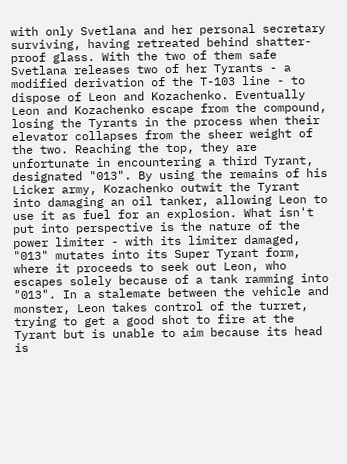with only Svetlana and her personal secretary surviving, having retreated behind shatter-proof glass. With the two of them safe Svetlana releases two of her Tyrants - a modified derivation of the T-103 line - to dispose of Leon and Kozachenko. Eventually Leon and Kozachenko escape from the compound, losing the Tyrants in the process when their elevator collapses from the sheer weight of the two. Reaching the top, they are unfortunate in encountering a third Tyrant, designated "013". By using the remains of his Licker army, Kozachenko outwit the Tyrant into damaging an oil tanker, allowing Leon to use it as fuel for an explosion. What isn't put into perspective is the nature of the power limiter - with its limiter damaged, "013" mutates into its Super Tyrant form, where it proceeds to seek out Leon, who escapes solely because of a tank ramming into "013". In a stalemate between the vehicle and monster, Leon takes control of the turret, trying to get a good shot to fire at the Tyrant but is unable to aim because its head is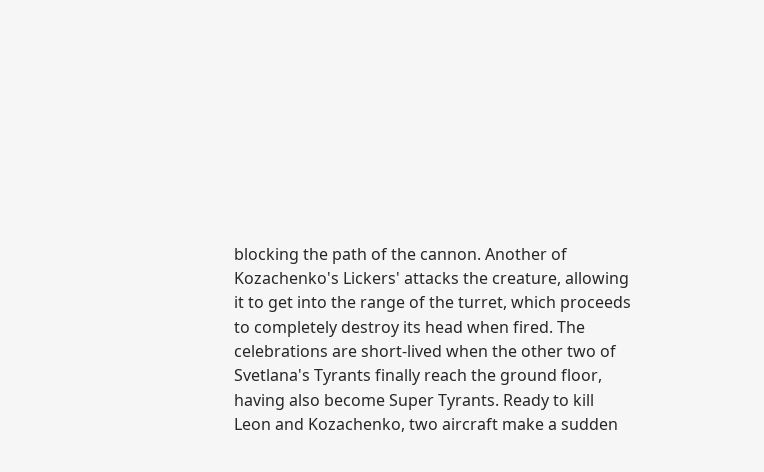blocking the path of the cannon. Another of Kozachenko's Lickers' attacks the creature, allowing it to get into the range of the turret, which proceeds to completely destroy its head when fired. The celebrations are short-lived when the other two of Svetlana's Tyrants finally reach the ground floor, having also become Super Tyrants. Ready to kill Leon and Kozachenko, two aircraft make a sudden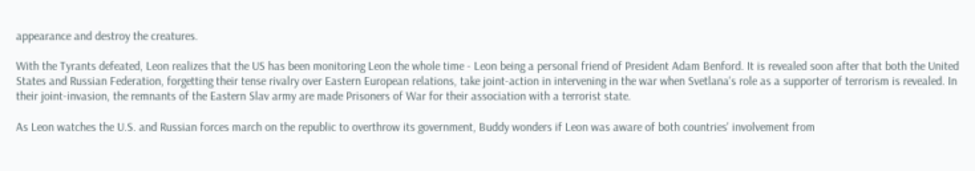appearance and destroy the creatures.

With the Tyrants defeated, Leon realizes that the US has been monitoring Leon the whole time - Leon being a personal friend of President Adam Benford. It is revealed soon after that both the United States and Russian Federation, forgetting their tense rivalry over Eastern European relations, take joint-action in intervening in the war when Svetlana's role as a supporter of terrorism is revealed. In their joint-invasion, the remnants of the Eastern Slav army are made Prisoners of War for their association with a terrorist state.

As Leon watches the U.S. and Russian forces march on the republic to overthrow its government, Buddy wonders if Leon was aware of both countries' involvement from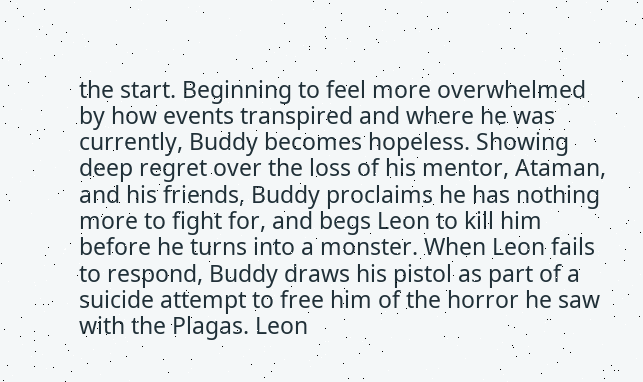the start. Beginning to feel more overwhelmed by how events transpired and where he was currently, Buddy becomes hopeless. Showing deep regret over the loss of his mentor, Ataman, and his friends, Buddy proclaims he has nothing more to fight for, and begs Leon to kill him before he turns into a monster. When Leon fails to respond, Buddy draws his pistol as part of a suicide attempt to free him of the horror he saw with the Plagas. Leon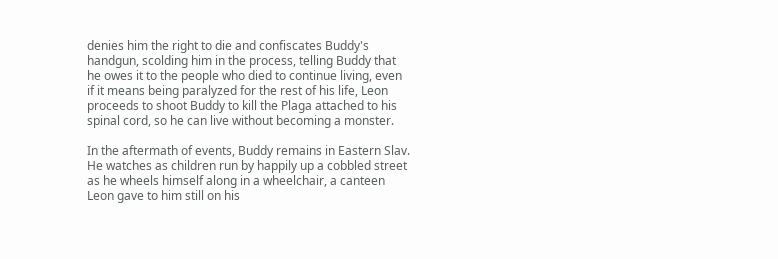denies him the right to die and confiscates Buddy's handgun, scolding him in the process, telling Buddy that he owes it to the people who died to continue living, even if it means being paralyzed for the rest of his life, Leon proceeds to shoot Buddy to kill the Plaga attached to his spinal cord, so he can live without becoming a monster.

In the aftermath of events, Buddy remains in Eastern Slav. He watches as children run by happily up a cobbled street as he wheels himself along in a wheelchair, a canteen Leon gave to him still on his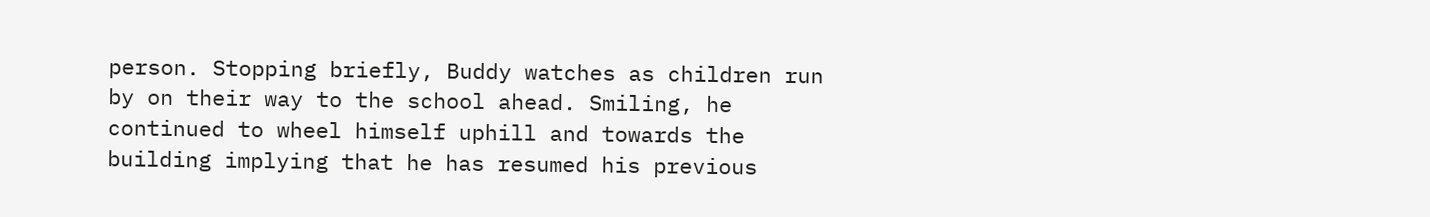person. Stopping briefly, Buddy watches as children run by on their way to the school ahead. Smiling, he continued to wheel himself uphill and towards the building implying that he has resumed his previous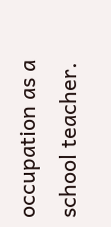occupation as a school teacher.